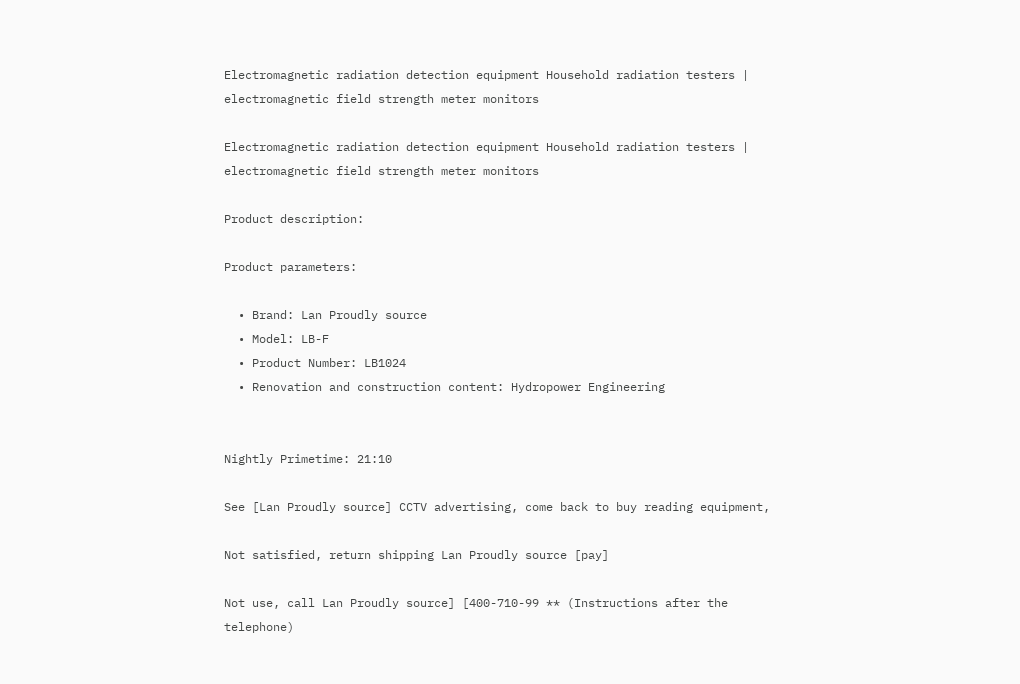Electromagnetic radiation detection equipment Household radiation testers | electromagnetic field strength meter monitors

Electromagnetic radiation detection equipment Household radiation testers | electromagnetic field strength meter monitors

Product description:

Product parameters:

  • Brand: Lan Proudly source
  • Model: LB-F
  • Product Number: LB1024
  • Renovation and construction content: Hydropower Engineering


Nightly Primetime: 21:10

See [Lan Proudly source] CCTV advertising, come back to buy reading equipment,

Not satisfied, return shipping Lan Proudly source [pay]

Not use, call Lan Proudly source] [400-710-99 ** (Instructions after the telephone)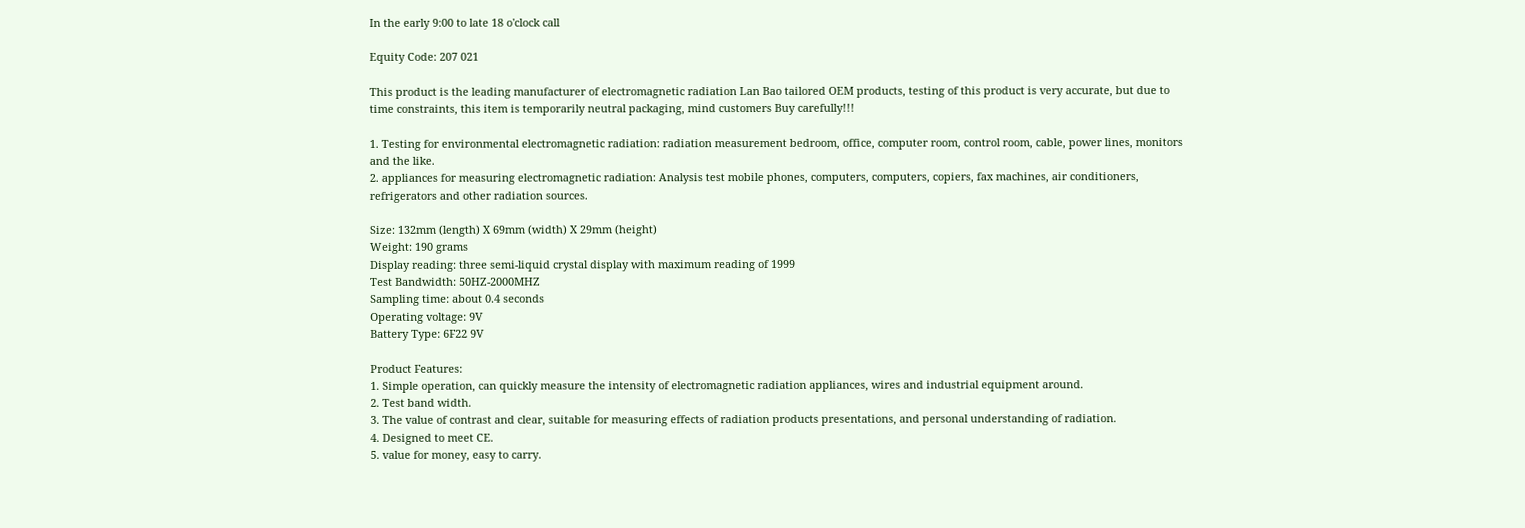In the early 9:00 to late 18 o'clock call

Equity Code: 207 021

This product is the leading manufacturer of electromagnetic radiation Lan Bao tailored OEM products, testing of this product is very accurate, but due to time constraints, this item is temporarily neutral packaging, mind customers Buy carefully!!!

1. Testing for environmental electromagnetic radiation: radiation measurement bedroom, office, computer room, control room, cable, power lines, monitors and the like.
2. appliances for measuring electromagnetic radiation: Analysis test mobile phones, computers, computers, copiers, fax machines, air conditioners, refrigerators and other radiation sources.

Size: 132mm (length) X 69mm (width) X 29mm (height)
Weight: 190 grams
Display reading: three semi-liquid crystal display with maximum reading of 1999
Test Bandwidth: 50HZ-2000MHZ
Sampling time: about 0.4 seconds
Operating voltage: 9V
Battery Type: 6F22 9V

Product Features:
1. Simple operation, can quickly measure the intensity of electromagnetic radiation appliances, wires and industrial equipment around.
2. Test band width.
3. The value of contrast and clear, suitable for measuring effects of radiation products presentations, and personal understanding of radiation.
4. Designed to meet CE.
5. value for money, easy to carry.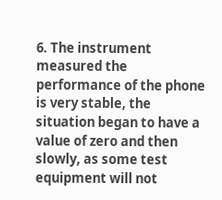6. The instrument measured the performance of the phone is very stable, the situation began to have a value of zero and then slowly, as some test equipment will not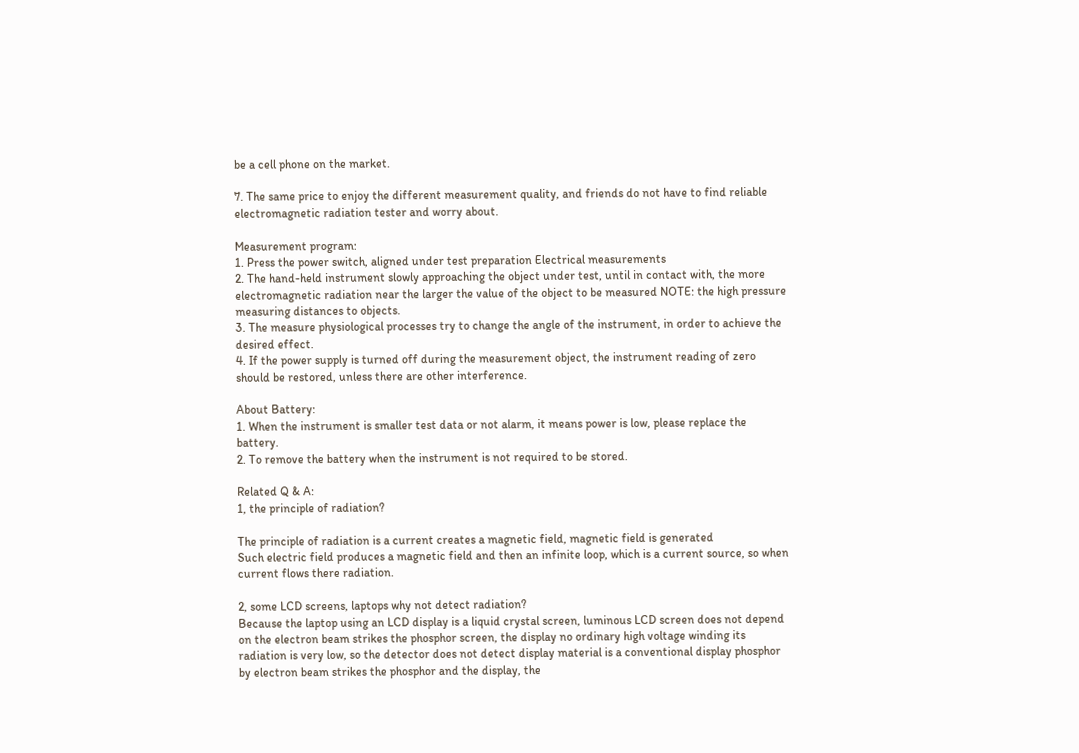be a cell phone on the market.

7. The same price to enjoy the different measurement quality, and friends do not have to find reliable electromagnetic radiation tester and worry about.

Measurement program:
1. Press the power switch, aligned under test preparation Electrical measurements
2. The hand-held instrument slowly approaching the object under test, until in contact with, the more electromagnetic radiation near the larger the value of the object to be measured NOTE: the high pressure measuring distances to objects.
3. The measure physiological processes try to change the angle of the instrument, in order to achieve the desired effect.
4. If the power supply is turned off during the measurement object, the instrument reading of zero should be restored, unless there are other interference.

About Battery:
1. When the instrument is smaller test data or not alarm, it means power is low, please replace the battery.
2. To remove the battery when the instrument is not required to be stored.

Related Q & A:
1, the principle of radiation?

The principle of radiation is a current creates a magnetic field, magnetic field is generated
Such electric field produces a magnetic field and then an infinite loop, which is a current source, so when current flows there radiation.

2, some LCD screens, laptops why not detect radiation?
Because the laptop using an LCD display is a liquid crystal screen, luminous LCD screen does not depend on the electron beam strikes the phosphor screen, the display no ordinary high voltage winding its radiation is very low, so the detector does not detect display material is a conventional display phosphor by electron beam strikes the phosphor and the display, the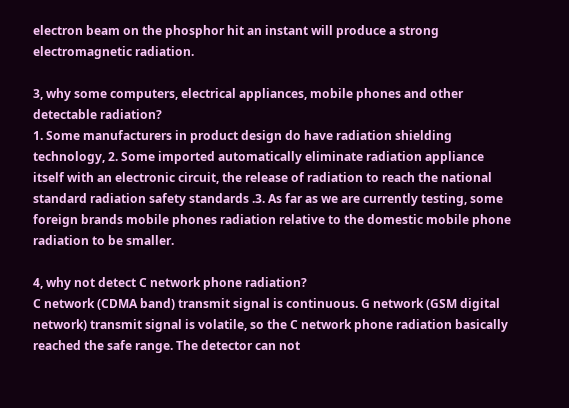electron beam on the phosphor hit an instant will produce a strong electromagnetic radiation.

3, why some computers, electrical appliances, mobile phones and other detectable radiation?
1. Some manufacturers in product design do have radiation shielding technology, 2. Some imported automatically eliminate radiation appliance itself with an electronic circuit, the release of radiation to reach the national standard radiation safety standards .3. As far as we are currently testing, some foreign brands mobile phones radiation relative to the domestic mobile phone radiation to be smaller.

4, why not detect C network phone radiation?
C network (CDMA band) transmit signal is continuous. G network (GSM digital network) transmit signal is volatile, so the C network phone radiation basically reached the safe range. The detector can not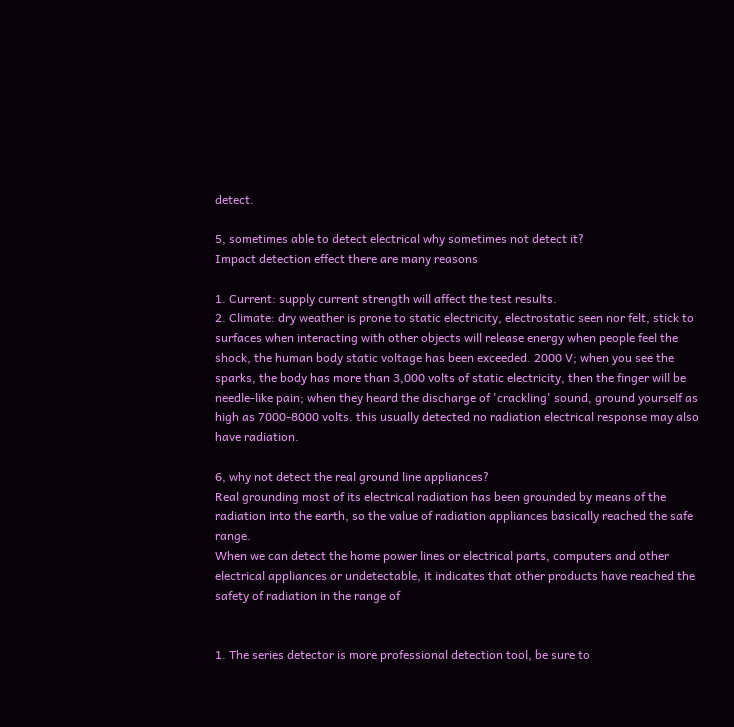detect.

5, sometimes able to detect electrical why sometimes not detect it?
Impact detection effect there are many reasons

1. Current: supply current strength will affect the test results.
2. Climate: dry weather is prone to static electricity, electrostatic seen nor felt, stick to surfaces when interacting with other objects will release energy when people feel the shock, the human body static voltage has been exceeded. 2000 V; when you see the sparks, the body has more than 3,000 volts of static electricity, then the finger will be needle-like pain; when they heard the discharge of 'crackling' sound, ground yourself as high as 7000-8000 volts. this usually detected no radiation electrical response may also have radiation.

6, why not detect the real ground line appliances?
Real grounding most of its electrical radiation has been grounded by means of the radiation into the earth, so the value of radiation appliances basically reached the safe range.
When we can detect the home power lines or electrical parts, computers and other electrical appliances or undetectable, it indicates that other products have reached the safety of radiation in the range of


1. The series detector is more professional detection tool, be sure to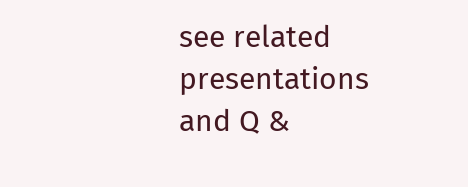see related presentations and Q &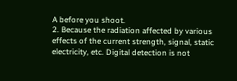A before you shoot.
2. Because the radiation affected by various effects of the current strength, signal, static electricity, etc. Digital detection is not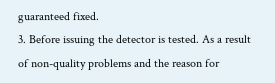guaranteed fixed.
3. Before issuing the detector is tested. As a result of non-quality problems and the reason for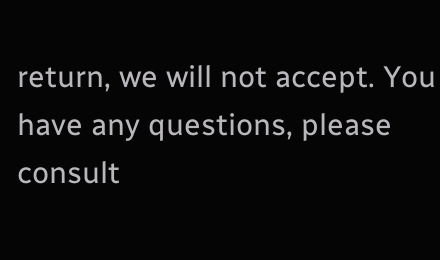return, we will not accept. You have any questions, please consult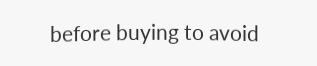before buying to avoid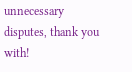unnecessary disputes, thank you with!